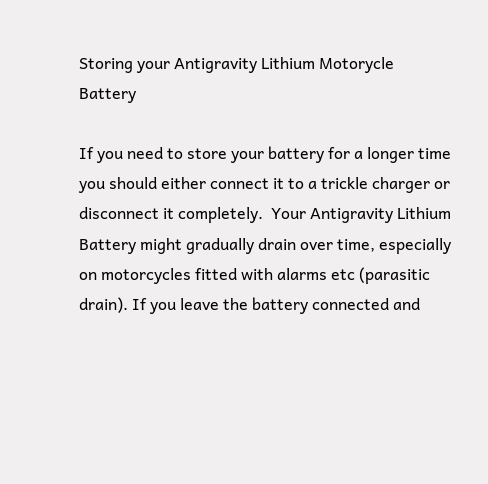Storing your Antigravity Lithium Motorycle Battery

If you need to store your battery for a longer time you should either connect it to a trickle charger or disconnect it completely.  Your Antigravity Lithium Battery might gradually drain over time, especially on motorcycles fitted with alarms etc (parasitic drain). If you leave the battery connected and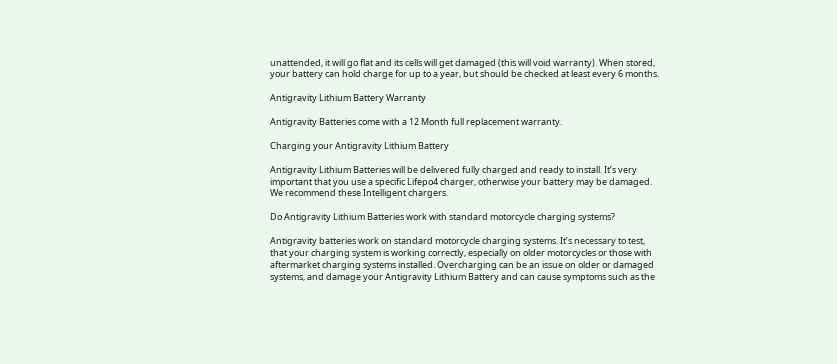unattended, it will go flat and its cells will get damaged (this will void warranty). When stored, your battery can hold charge for up to a year, but should be checked at least every 6 months.

Antigravity Lithium Battery Warranty

Antigravity Batteries come with a 12 Month full replacement warranty.

Charging your Antigravity Lithium Battery

Antigravity Lithium Batteries will be delivered fully charged and ready to install. It’s very important that you use a specific Lifepo4 charger, otherwise your battery may be damaged. We recommend these Intelligent chargers.

Do Antigravity Lithium Batteries work with standard motorcycle charging systems?

Antigravity batteries work on standard motorcycle charging systems. It’s necessary to test, that your charging system is working correctly, especially on older motorcycles or those with aftermarket charging systems installed. Overcharging can be an issue on older or damaged systems, and damage your Antigravity Lithium Battery and can cause symptoms such as the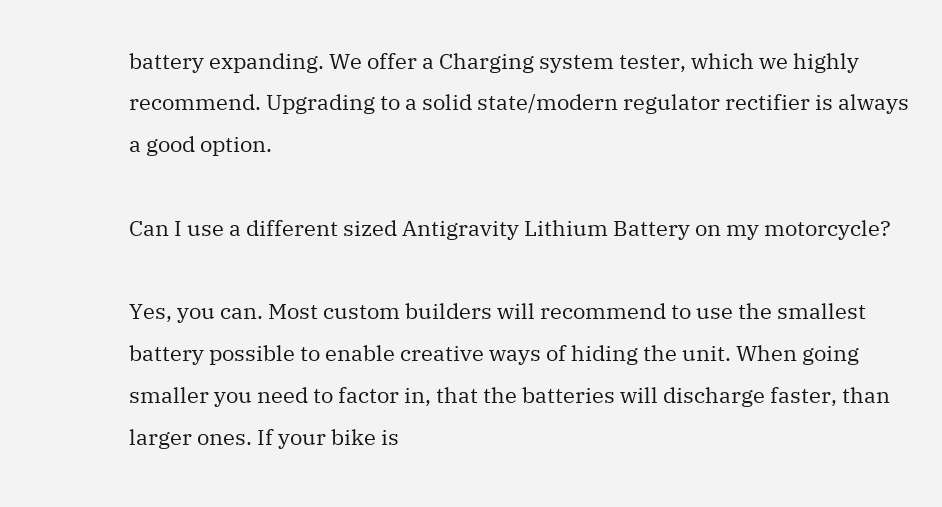battery expanding. We offer a Charging system tester, which we highly recommend. Upgrading to a solid state/modern regulator rectifier is always a good option.

Can I use a different sized Antigravity Lithium Battery on my motorcycle?

Yes, you can. Most custom builders will recommend to use the smallest battery possible to enable creative ways of hiding the unit. When going smaller you need to factor in, that the batteries will discharge faster, than larger ones. If your bike is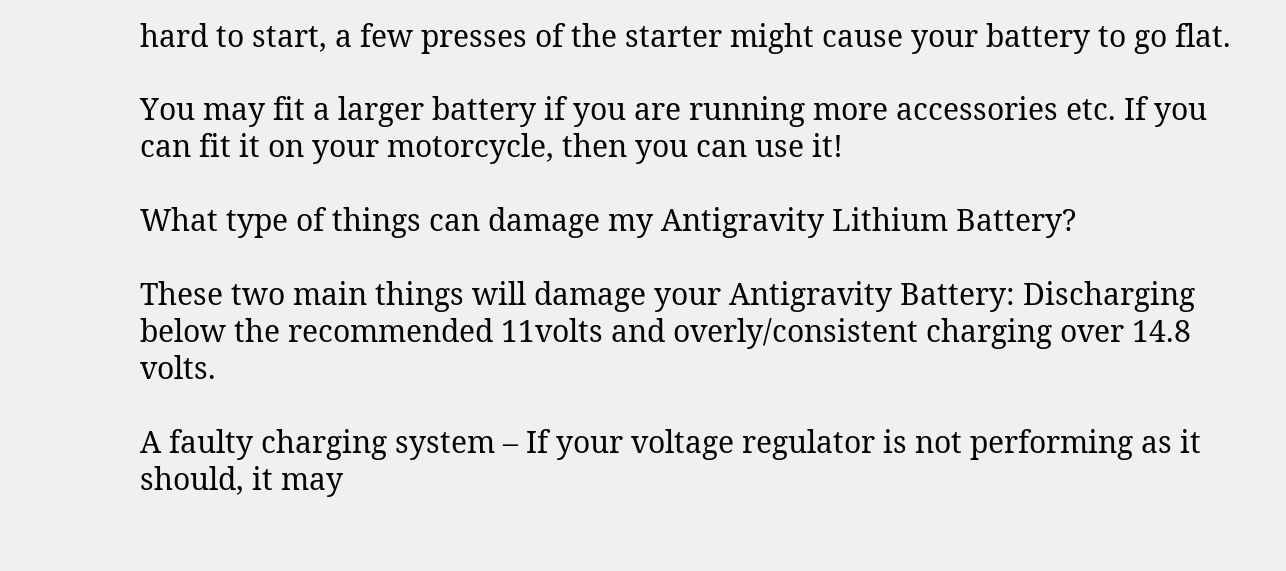hard to start, a few presses of the starter might cause your battery to go flat.

You may fit a larger battery if you are running more accessories etc. If you can fit it on your motorcycle, then you can use it!

What type of things can damage my Antigravity Lithium Battery?

These two main things will damage your Antigravity Battery: Discharging below the recommended 11volts and overly/consistent charging over 14.8 volts.

A faulty charging system – If your voltage regulator is not performing as it should, it may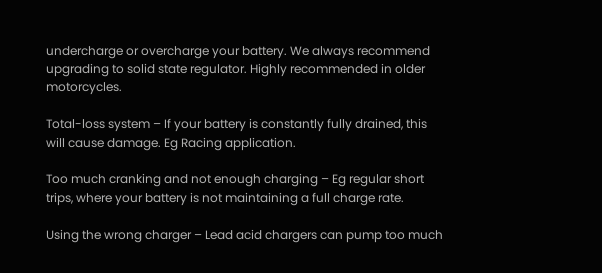undercharge or overcharge your battery. We always recommend upgrading to solid state regulator. Highly recommended in older motorcycles.

Total-loss system – If your battery is constantly fully drained, this will cause damage. Eg Racing application.

Too much cranking and not enough charging – Eg regular short trips, where your battery is not maintaining a full charge rate.

Using the wrong charger – Lead acid chargers can pump too much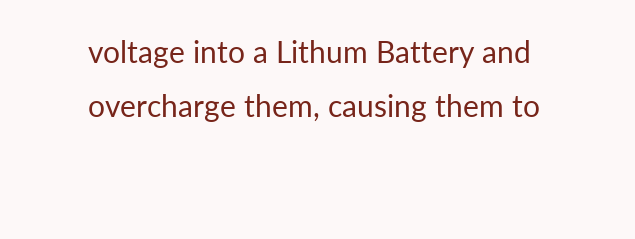voltage into a Lithum Battery and overcharge them, causing them to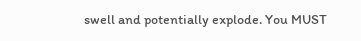swell and potentially explode. You MUST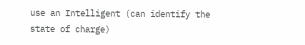use an Intelligent (can identify the state of charge)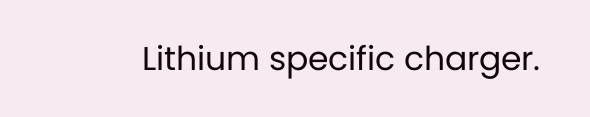Lithium specific charger.